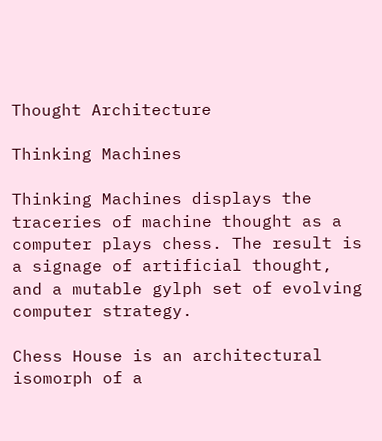Thought Architecture

Thinking Machines

Thinking Machines displays the traceries of machine thought as a computer plays chess. The result is a signage of artificial thought, and a mutable gylph set of evolving computer strategy.

Chess House is an architectural isomorph of a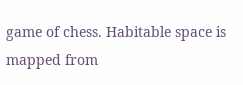game of chess. Habitable space is mapped from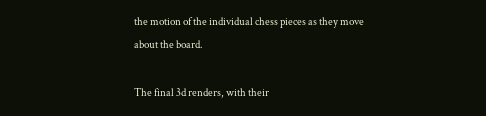the motion of the individual chess pieces as they move about the board.

The final 3d renders, with their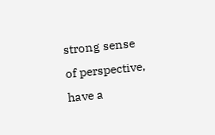strong sense of perspective, have a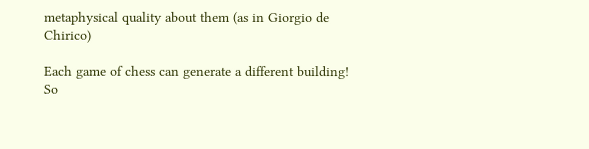metaphysical quality about them (as in Giorgio de Chirico)

Each game of chess can generate a different building! So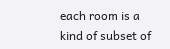each room is a kind of subset of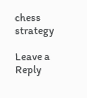chess strategy

Leave a Reply